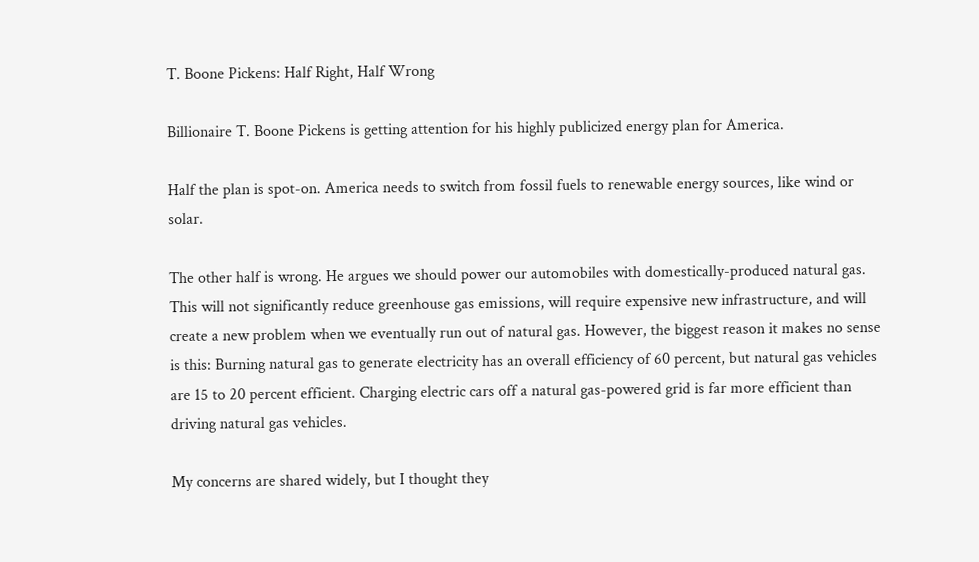T. Boone Pickens: Half Right, Half Wrong

Billionaire T. Boone Pickens is getting attention for his highly publicized energy plan for America.

Half the plan is spot-on. America needs to switch from fossil fuels to renewable energy sources, like wind or solar.

The other half is wrong. He argues we should power our automobiles with domestically-produced natural gas. This will not significantly reduce greenhouse gas emissions, will require expensive new infrastructure, and will create a new problem when we eventually run out of natural gas. However, the biggest reason it makes no sense is this: Burning natural gas to generate electricity has an overall efficiency of 60 percent, but natural gas vehicles are 15 to 20 percent efficient. Charging electric cars off a natural gas-powered grid is far more efficient than driving natural gas vehicles.

My concerns are shared widely, but I thought they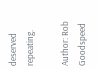deserved repeating.

Author: Rob Goodspeed